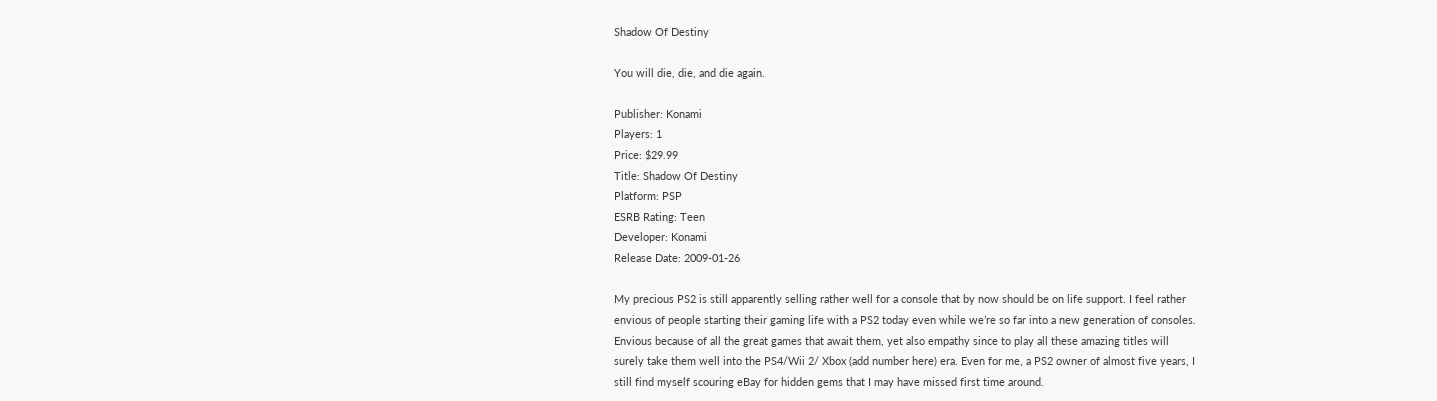Shadow Of Destiny

You will die, die, and die again.

Publisher: Konami
Players: 1
Price: $29.99
Title: Shadow Of Destiny
Platform: PSP
ESRB Rating: Teen
Developer: Konami
Release Date: 2009-01-26

My precious PS2 is still apparently selling rather well for a console that by now should be on life support. I feel rather envious of people starting their gaming life with a PS2 today even while we’re so far into a new generation of consoles. Envious because of all the great games that await them, yet also empathy since to play all these amazing titles will surely take them well into the PS4/Wii 2/ Xbox (add number here) era. Even for me, a PS2 owner of almost five years, I still find myself scouring eBay for hidden gems that I may have missed first time around.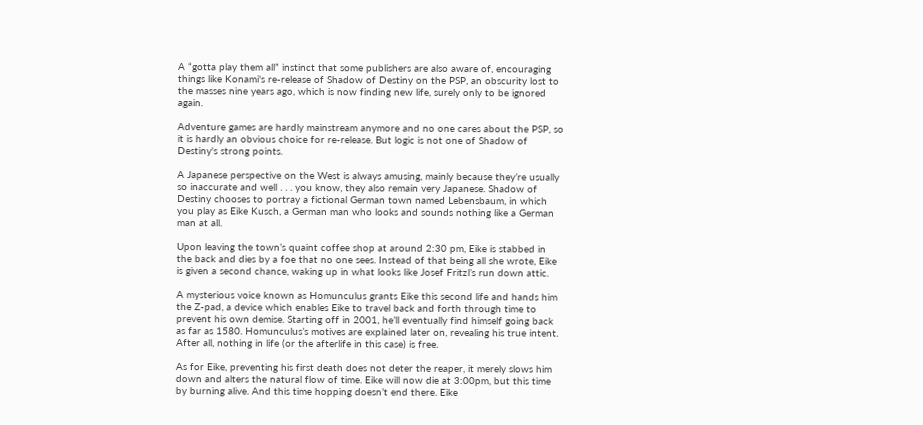A “gotta play them all” instinct that some publishers are also aware of, encouraging things like Konami's re-release of Shadow of Destiny on the PSP, an obscurity lost to the masses nine years ago, which is now finding new life, surely only to be ignored again.

Adventure games are hardly mainstream anymore and no one cares about the PSP, so it is hardly an obvious choice for re-release. But logic is not one of Shadow of Destiny's strong points.

A Japanese perspective on the West is always amusing, mainly because they’re usually so inaccurate and well . . . you know, they also remain very Japanese. Shadow of Destiny chooses to portray a fictional German town named Lebensbaum, in which you play as Eike Kusch, a German man who looks and sounds nothing like a German man at all.

Upon leaving the town’s quaint coffee shop at around 2:30 pm, Eike is stabbed in the back and dies by a foe that no one sees. Instead of that being all she wrote, Eike is given a second chance, waking up in what looks like Josef Fritzl’s run down attic.

A mysterious voice known as Homunculus grants Eike this second life and hands him the Z-pad, a device which enables Eike to travel back and forth through time to prevent his own demise. Starting off in 2001, he’ll eventually find himself going back as far as 1580. Homunculus’s motives are explained later on, revealing his true intent. After all, nothing in life (or the afterlife in this case) is free.

As for Eike, preventing his first death does not deter the reaper, it merely slows him down and alters the natural flow of time. Eike will now die at 3:00pm, but this time by burning alive. And this time hopping doesn’t end there. Eike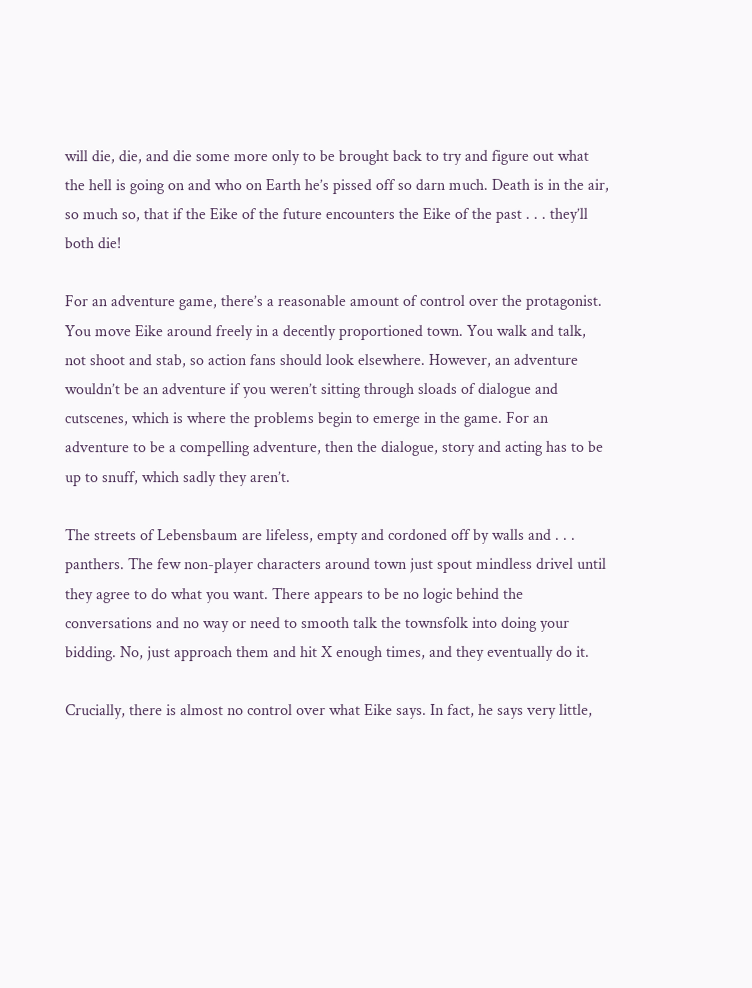will die, die, and die some more only to be brought back to try and figure out what the hell is going on and who on Earth he’s pissed off so darn much. Death is in the air, so much so, that if the Eike of the future encounters the Eike of the past . . . they’ll both die!

For an adventure game, there’s a reasonable amount of control over the protagonist. You move Eike around freely in a decently proportioned town. You walk and talk, not shoot and stab, so action fans should look elsewhere. However, an adventure wouldn’t be an adventure if you weren’t sitting through sloads of dialogue and cutscenes, which is where the problems begin to emerge in the game. For an adventure to be a compelling adventure, then the dialogue, story and acting has to be up to snuff, which sadly they aren’t.

The streets of Lebensbaum are lifeless, empty and cordoned off by walls and . . . panthers. The few non-player characters around town just spout mindless drivel until they agree to do what you want. There appears to be no logic behind the conversations and no way or need to smooth talk the townsfolk into doing your bidding. No, just approach them and hit X enough times, and they eventually do it.

Crucially, there is almost no control over what Eike says. In fact, he says very little,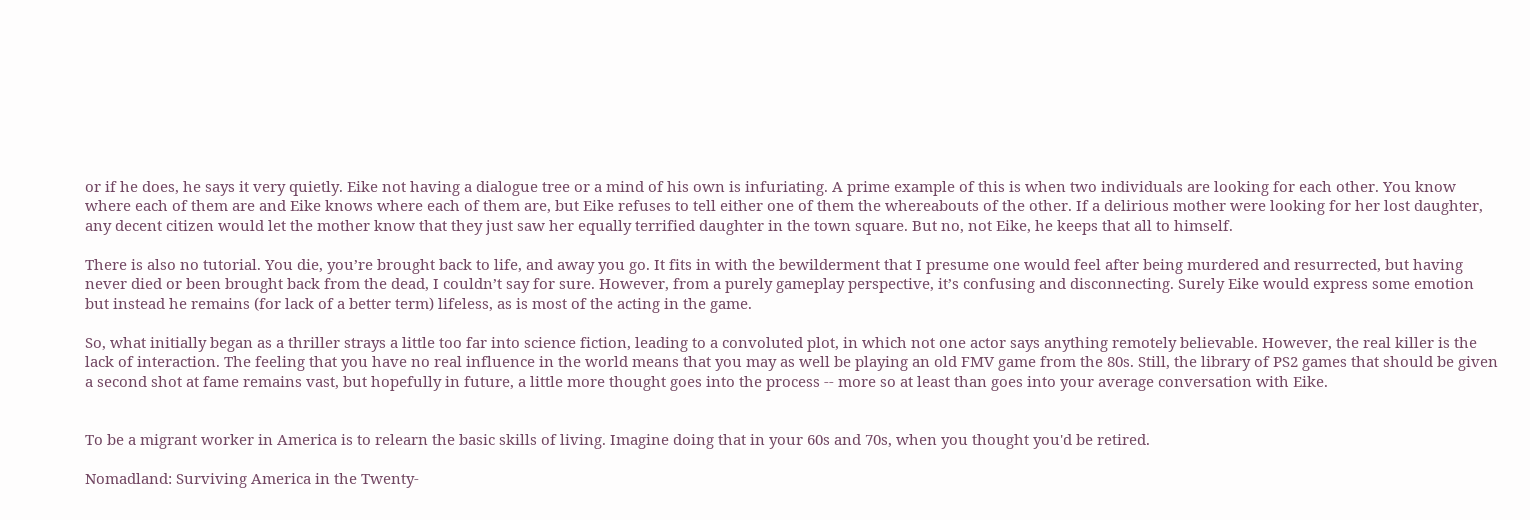or if he does, he says it very quietly. Eike not having a dialogue tree or a mind of his own is infuriating. A prime example of this is when two individuals are looking for each other. You know where each of them are and Eike knows where each of them are, but Eike refuses to tell either one of them the whereabouts of the other. If a delirious mother were looking for her lost daughter, any decent citizen would let the mother know that they just saw her equally terrified daughter in the town square. But no, not Eike, he keeps that all to himself.

There is also no tutorial. You die, you’re brought back to life, and away you go. It fits in with the bewilderment that I presume one would feel after being murdered and resurrected, but having never died or been brought back from the dead, I couldn’t say for sure. However, from a purely gameplay perspective, it’s confusing and disconnecting. Surely Eike would express some emotion but instead he remains (for lack of a better term) lifeless, as is most of the acting in the game.

So, what initially began as a thriller strays a little too far into science fiction, leading to a convoluted plot, in which not one actor says anything remotely believable. However, the real killer is the lack of interaction. The feeling that you have no real influence in the world means that you may as well be playing an old FMV game from the 80s. Still, the library of PS2 games that should be given a second shot at fame remains vast, but hopefully in future, a little more thought goes into the process -- more so at least than goes into your average conversation with Eike.


To be a migrant worker in America is to relearn the basic skills of living. Imagine doing that in your 60s and 70s, when you thought you'd be retired.

Nomadland: Surviving America in the Twenty-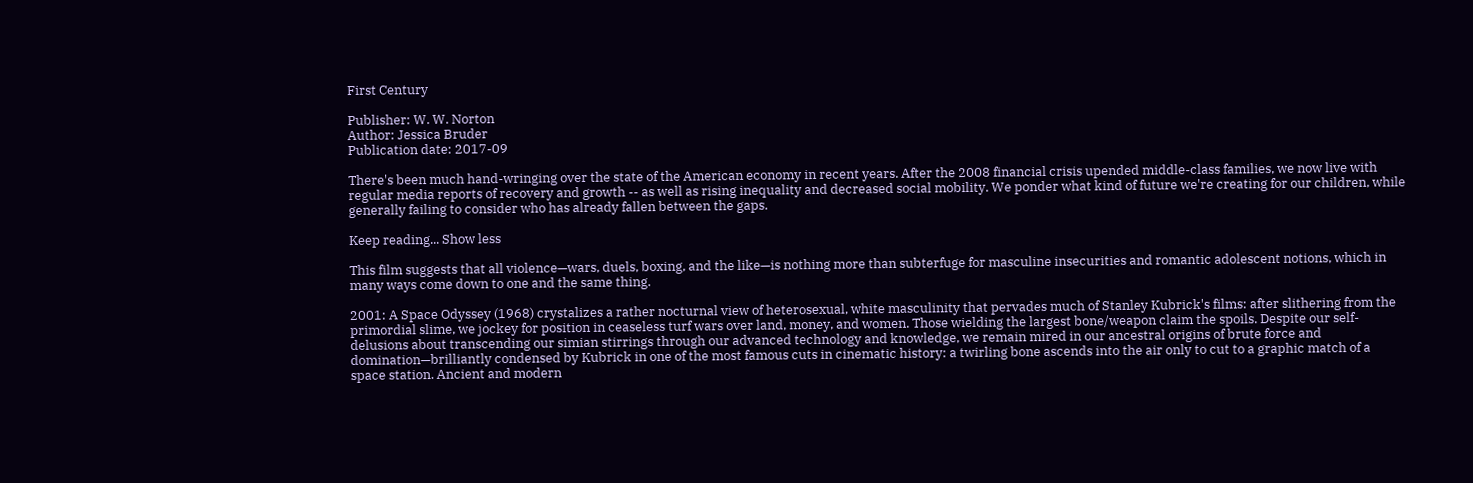First Century

Publisher: W. W. Norton
Author: Jessica Bruder
Publication date: 2017-09

There's been much hand-wringing over the state of the American economy in recent years. After the 2008 financial crisis upended middle-class families, we now live with regular media reports of recovery and growth -- as well as rising inequality and decreased social mobility. We ponder what kind of future we're creating for our children, while generally failing to consider who has already fallen between the gaps.

Keep reading... Show less

This film suggests that all violence—wars, duels, boxing, and the like—is nothing more than subterfuge for masculine insecurities and romantic adolescent notions, which in many ways come down to one and the same thing.

2001: A Space Odyssey (1968) crystalizes a rather nocturnal view of heterosexual, white masculinity that pervades much of Stanley Kubrick's films: after slithering from the primordial slime, we jockey for position in ceaseless turf wars over land, money, and women. Those wielding the largest bone/weapon claim the spoils. Despite our self-delusions about transcending our simian stirrings through our advanced technology and knowledge, we remain mired in our ancestral origins of brute force and domination—brilliantly condensed by Kubrick in one of the most famous cuts in cinematic history: a twirling bone ascends into the air only to cut to a graphic match of a space station. Ancient and modern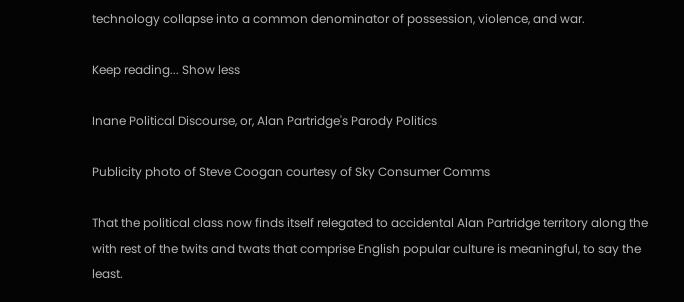technology collapse into a common denominator of possession, violence, and war.

Keep reading... Show less

Inane Political Discourse, or, Alan Partridge's Parody Politics

Publicity photo of Steve Coogan courtesy of Sky Consumer Comms

That the political class now finds itself relegated to accidental Alan Partridge territory along the with rest of the twits and twats that comprise English popular culture is meaningful, to say the least.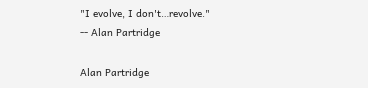"I evolve, I don't…revolve."
-- Alan Partridge

Alan Partridge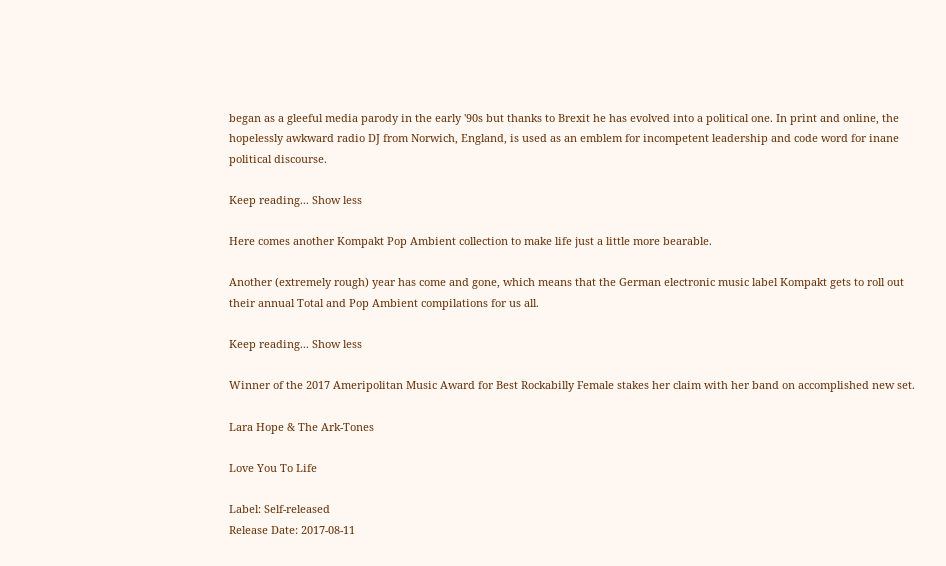began as a gleeful media parody in the early '90s but thanks to Brexit he has evolved into a political one. In print and online, the hopelessly awkward radio DJ from Norwich, England, is used as an emblem for incompetent leadership and code word for inane political discourse.

Keep reading... Show less

Here comes another Kompakt Pop Ambient collection to make life just a little more bearable.

Another (extremely rough) year has come and gone, which means that the German electronic music label Kompakt gets to roll out their annual Total and Pop Ambient compilations for us all.

Keep reading... Show less

Winner of the 2017 Ameripolitan Music Award for Best Rockabilly Female stakes her claim with her band on accomplished new set.

Lara Hope & The Ark-Tones

Love You To Life

Label: Self-released
Release Date: 2017-08-11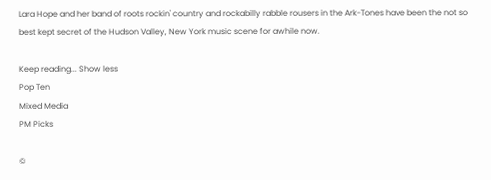Lara Hope and her band of roots rockin' country and rockabilly rabble rousers in the Ark-Tones have been the not so best kept secret of the Hudson Valley, New York music scene for awhile now.

Keep reading... Show less
Pop Ten
Mixed Media
PM Picks

©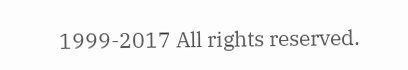1999-2017 All rights reserved.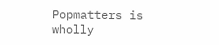Popmatters is wholly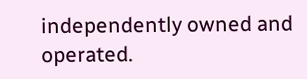independently owned and operated.